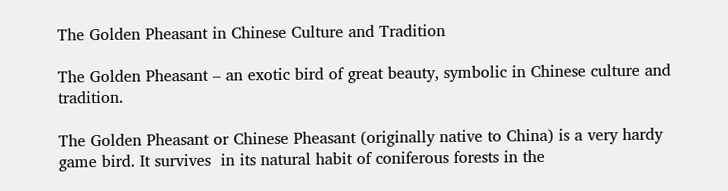The Golden Pheasant in Chinese Culture and Tradition

The Golden Pheasant – an exotic bird of great beauty, symbolic in Chinese culture and tradition.

The Golden Pheasant or Chinese Pheasant (originally native to China) is a very hardy game bird. It survives  in its natural habit of coniferous forests in the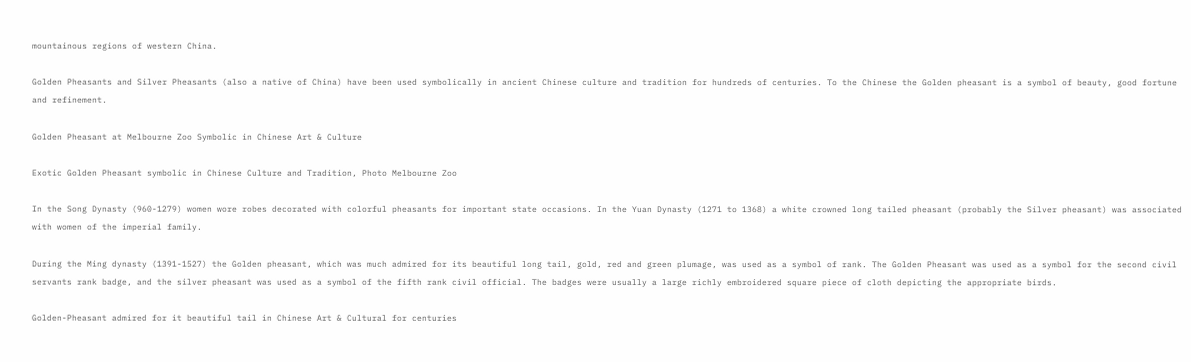mountainous regions of western China.

Golden Pheasants and Silver Pheasants (also a native of China) have been used symbolically in ancient Chinese culture and tradition for hundreds of centuries. To the Chinese the Golden pheasant is a symbol of beauty, good fortune and refinement.

Golden Pheasant at Melbourne Zoo Symbolic in Chinese Art & Culture

Exotic Golden Pheasant symbolic in Chinese Culture and Tradition, Photo Melbourne Zoo

In the Song Dynasty (960-1279) women wore robes decorated with colorful pheasants for important state occasions. In the Yuan Dynasty (1271 to 1368) a white crowned long tailed pheasant (probably the Silver pheasant) was associated with women of the imperial family.

During the Ming dynasty (1391-1527) the Golden pheasant, which was much admired for its beautiful long tail, gold, red and green plumage, was used as a symbol of rank. The Golden Pheasant was used as a symbol for the second civil servants rank badge, and the silver pheasant was used as a symbol of the fifth rank civil official. The badges were usually a large richly embroidered square piece of cloth depicting the appropriate birds.

Golden-Pheasant admired for it beautiful tail in Chinese Art & Cultural for centuries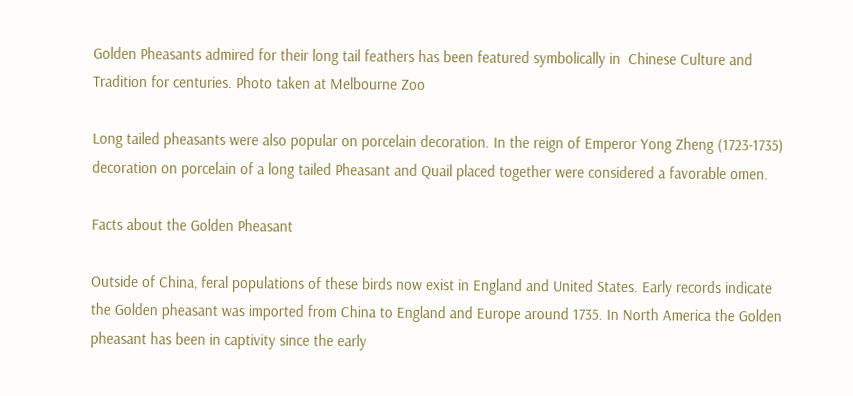Golden Pheasants admired for their long tail feathers has been featured symbolically in  Chinese Culture and Tradition for centuries. Photo taken at Melbourne Zoo

Long tailed pheasants were also popular on porcelain decoration. In the reign of Emperor Yong Zheng (1723-1735) decoration on porcelain of a long tailed Pheasant and Quail placed together were considered a favorable omen.

Facts about the Golden Pheasant

Outside of China, feral populations of these birds now exist in England and United States. Early records indicate the Golden pheasant was imported from China to England and Europe around 1735. In North America the Golden pheasant has been in captivity since the early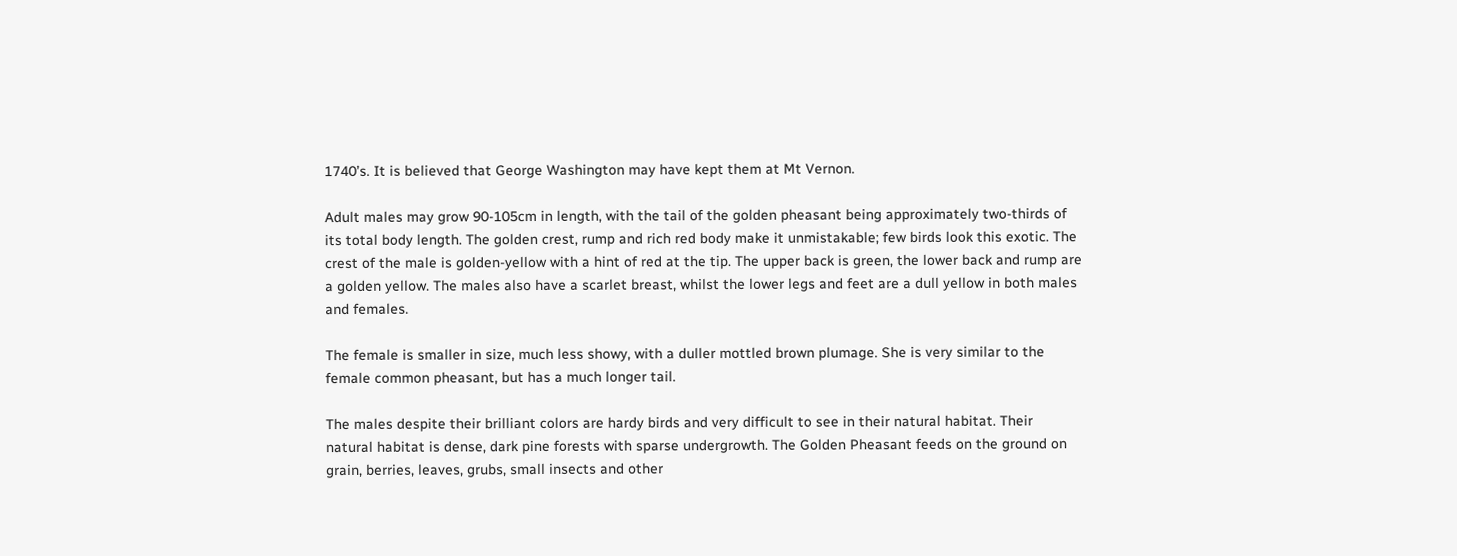1740’s. It is believed that George Washington may have kept them at Mt Vernon.

Adult males may grow 90-105cm in length, with the tail of the golden pheasant being approximately two-thirds of its total body length. The golden crest, rump and rich red body make it unmistakable; few birds look this exotic. The crest of the male is golden-yellow with a hint of red at the tip. The upper back is green, the lower back and rump are a golden yellow. The males also have a scarlet breast, whilst the lower legs and feet are a dull yellow in both males and females.

The female is smaller in size, much less showy, with a duller mottled brown plumage. She is very similar to the female common pheasant, but has a much longer tail.

The males despite their brilliant colors are hardy birds and very difficult to see in their natural habitat. Their natural habitat is dense, dark pine forests with sparse undergrowth. The Golden Pheasant feeds on the ground on grain, berries, leaves, grubs, small insects and other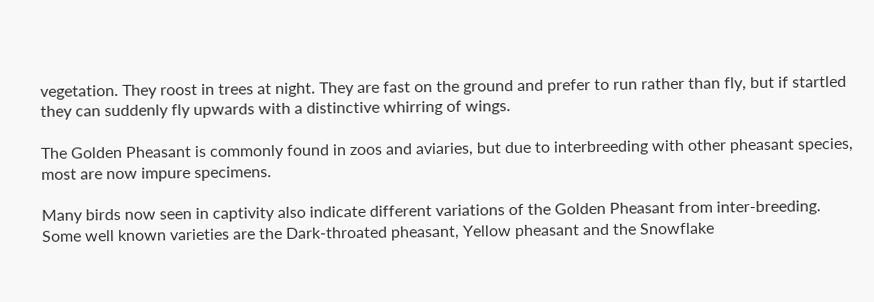vegetation. They roost in trees at night. They are fast on the ground and prefer to run rather than fly, but if startled they can suddenly fly upwards with a distinctive whirring of wings.

The Golden Pheasant is commonly found in zoos and aviaries, but due to interbreeding with other pheasant species, most are now impure specimens.

Many birds now seen in captivity also indicate different variations of the Golden Pheasant from inter-breeding. Some well known varieties are the Dark-throated pheasant, Yellow pheasant and the Snowflake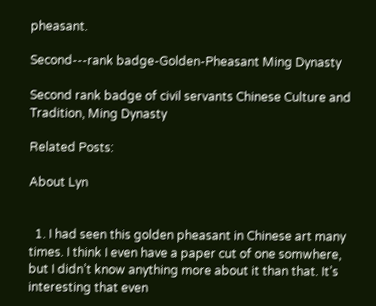pheasant.

Second---rank badge-Golden-Pheasant Ming Dynasty

Second rank badge of civil servants Chinese Culture and Tradition, Ming Dynasty

Related Posts:

About Lyn


  1. I had seen this golden pheasant in Chinese art many times. I think I even have a paper cut of one somwhere, but I didn’t know anything more about it than that. It’s interesting that even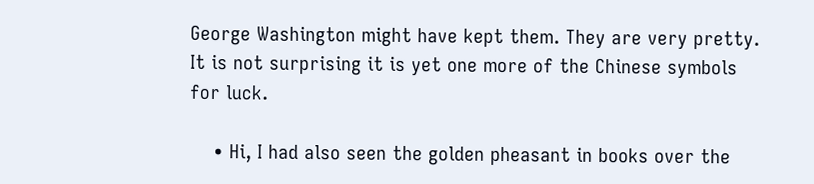George Washington might have kept them. They are very pretty. It is not surprising it is yet one more of the Chinese symbols for luck.

    • Hi, I had also seen the golden pheasant in books over the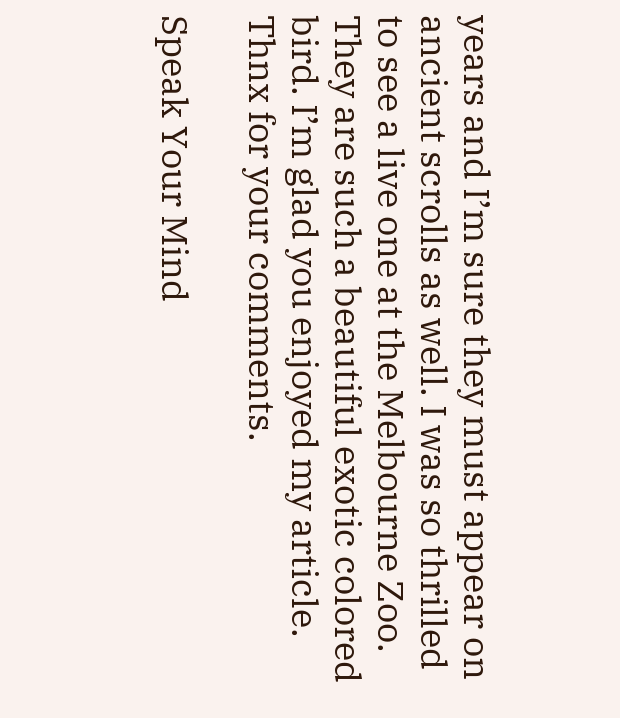years and I’m sure they must appear on ancient scrolls as well. I was so thrilled to see a live one at the Melbourne Zoo. They are such a beautiful exotic colored bird. I’m glad you enjoyed my article. Thnx for your comments.

Speak Your Mind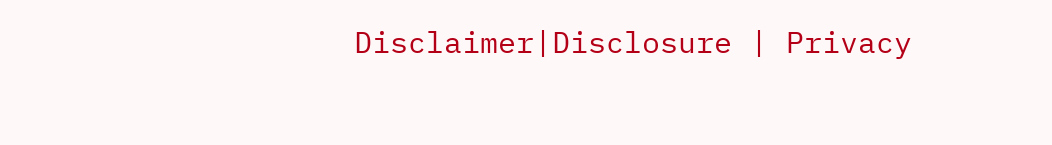Disclaimer|Disclosure | Privacy